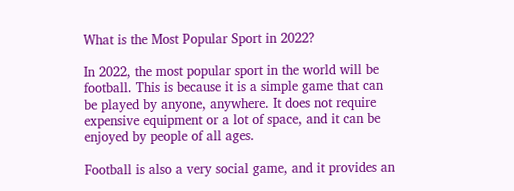What is the Most Popular Sport in 2022?

In 2022, the most popular sport in the world will be football. This is because it is a simple game that can be played by anyone, anywhere. It does not require expensive equipment or a lot of space, and it can be enjoyed by people of all ages.

Football is also a very social game, and it provides an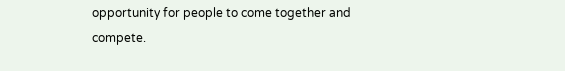opportunity for people to come together and compete.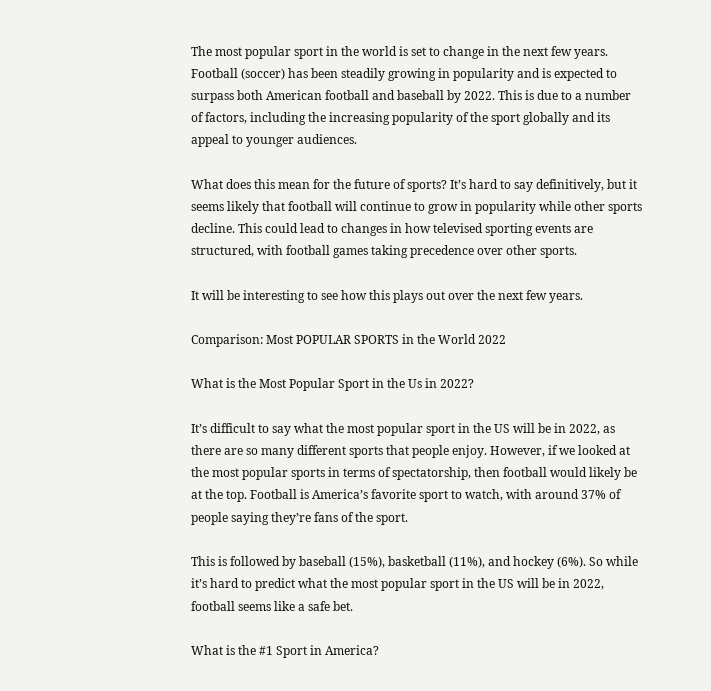The most popular sport in the world is set to change in the next few years. Football (soccer) has been steadily growing in popularity and is expected to surpass both American football and baseball by 2022. This is due to a number of factors, including the increasing popularity of the sport globally and its appeal to younger audiences.

What does this mean for the future of sports? It’s hard to say definitively, but it seems likely that football will continue to grow in popularity while other sports decline. This could lead to changes in how televised sporting events are structured, with football games taking precedence over other sports.

It will be interesting to see how this plays out over the next few years.

Comparison: Most POPULAR SPORTS in the World 2022

What is the Most Popular Sport in the Us in 2022?

It’s difficult to say what the most popular sport in the US will be in 2022, as there are so many different sports that people enjoy. However, if we looked at the most popular sports in terms of spectatorship, then football would likely be at the top. Football is America’s favorite sport to watch, with around 37% of people saying they’re fans of the sport.

This is followed by baseball (15%), basketball (11%), and hockey (6%). So while it’s hard to predict what the most popular sport in the US will be in 2022, football seems like a safe bet.

What is the #1 Sport in America?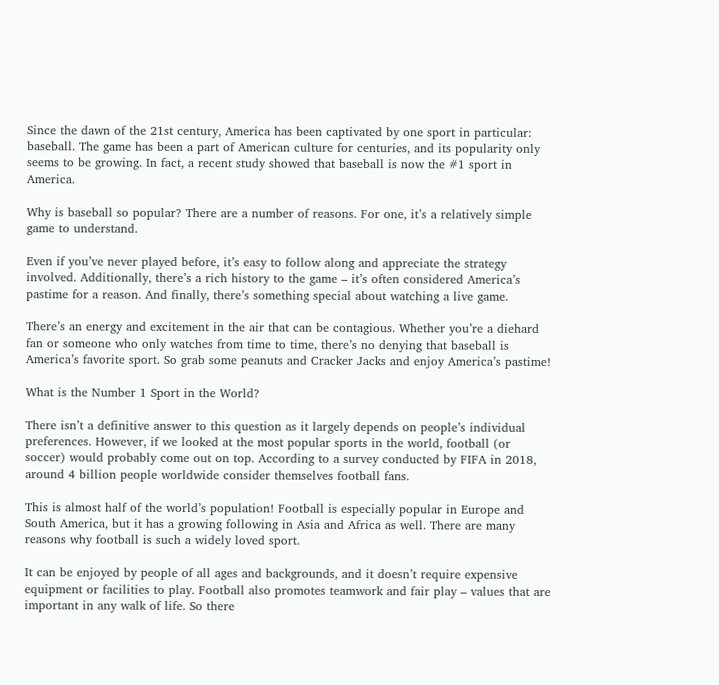Since the dawn of the 21st century, America has been captivated by one sport in particular: baseball. The game has been a part of American culture for centuries, and its popularity only seems to be growing. In fact, a recent study showed that baseball is now the #1 sport in America.

Why is baseball so popular? There are a number of reasons. For one, it’s a relatively simple game to understand.

Even if you’ve never played before, it’s easy to follow along and appreciate the strategy involved. Additionally, there’s a rich history to the game – it’s often considered America’s pastime for a reason. And finally, there’s something special about watching a live game.

There’s an energy and excitement in the air that can be contagious. Whether you’re a diehard fan or someone who only watches from time to time, there’s no denying that baseball is America’s favorite sport. So grab some peanuts and Cracker Jacks and enjoy America’s pastime!

What is the Number 1 Sport in the World?

There isn’t a definitive answer to this question as it largely depends on people’s individual preferences. However, if we looked at the most popular sports in the world, football (or soccer) would probably come out on top. According to a survey conducted by FIFA in 2018, around 4 billion people worldwide consider themselves football fans.

This is almost half of the world’s population! Football is especially popular in Europe and South America, but it has a growing following in Asia and Africa as well. There are many reasons why football is such a widely loved sport.

It can be enjoyed by people of all ages and backgrounds, and it doesn’t require expensive equipment or facilities to play. Football also promotes teamwork and fair play – values that are important in any walk of life. So there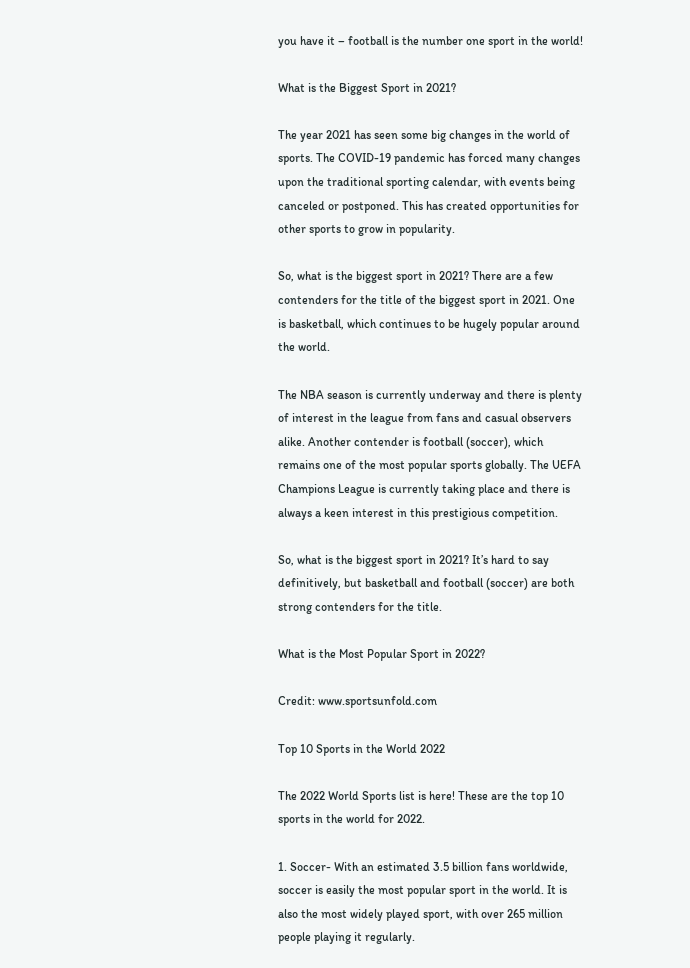you have it – football is the number one sport in the world!

What is the Biggest Sport in 2021?

The year 2021 has seen some big changes in the world of sports. The COVID-19 pandemic has forced many changes upon the traditional sporting calendar, with events being canceled or postponed. This has created opportunities for other sports to grow in popularity.

So, what is the biggest sport in 2021? There are a few contenders for the title of the biggest sport in 2021. One is basketball, which continues to be hugely popular around the world.

The NBA season is currently underway and there is plenty of interest in the league from fans and casual observers alike. Another contender is football (soccer), which remains one of the most popular sports globally. The UEFA Champions League is currently taking place and there is always a keen interest in this prestigious competition.

So, what is the biggest sport in 2021? It’s hard to say definitively, but basketball and football (soccer) are both strong contenders for the title.

What is the Most Popular Sport in 2022?

Credit: www.sportsunfold.com

Top 10 Sports in the World 2022

The 2022 World Sports list is here! These are the top 10 sports in the world for 2022.

1. Soccer- With an estimated 3.5 billion fans worldwide, soccer is easily the most popular sport in the world. It is also the most widely played sport, with over 265 million people playing it regularly.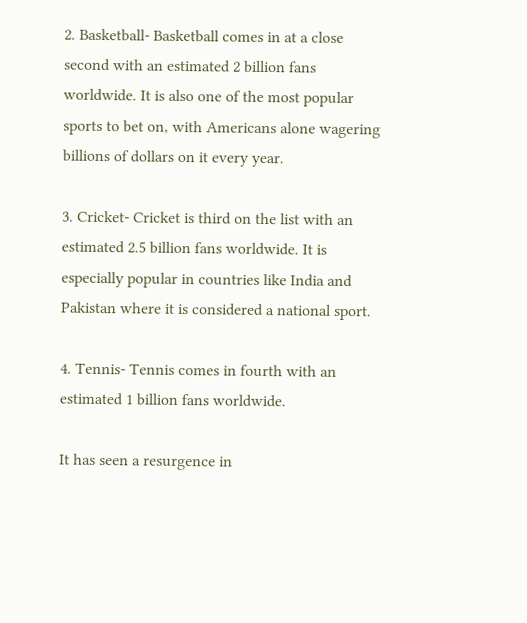2. Basketball- Basketball comes in at a close second with an estimated 2 billion fans worldwide. It is also one of the most popular sports to bet on, with Americans alone wagering billions of dollars on it every year.

3. Cricket- Cricket is third on the list with an estimated 2.5 billion fans worldwide. It is especially popular in countries like India and Pakistan where it is considered a national sport.

4. Tennis- Tennis comes in fourth with an estimated 1 billion fans worldwide.

It has seen a resurgence in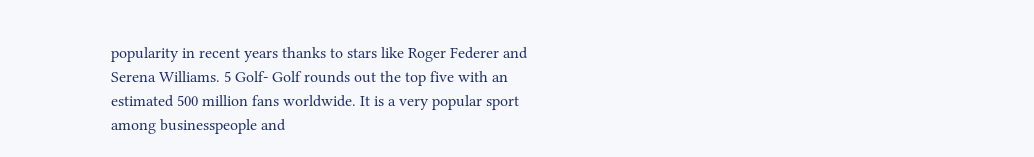popularity in recent years thanks to stars like Roger Federer and Serena Williams. 5 Golf- Golf rounds out the top five with an estimated 500 million fans worldwide. It is a very popular sport among businesspeople and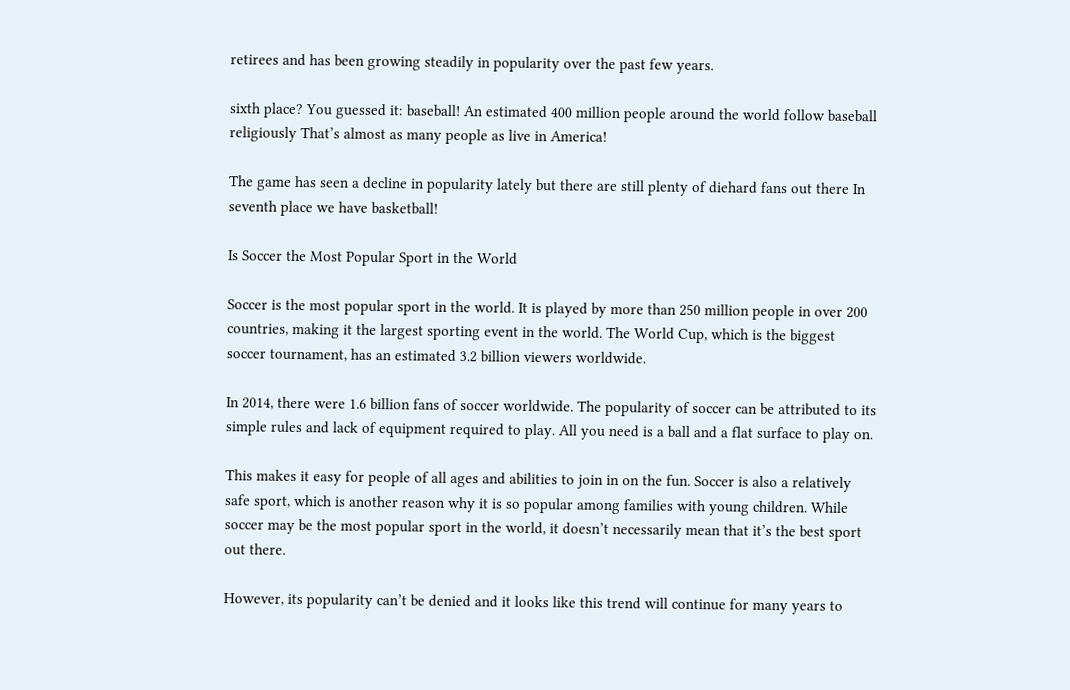retirees and has been growing steadily in popularity over the past few years.

sixth place? You guessed it: baseball! An estimated 400 million people around the world follow baseball religiously That’s almost as many people as live in America!

The game has seen a decline in popularity lately but there are still plenty of diehard fans out there In seventh place we have basketball!

Is Soccer the Most Popular Sport in the World

Soccer is the most popular sport in the world. It is played by more than 250 million people in over 200 countries, making it the largest sporting event in the world. The World Cup, which is the biggest soccer tournament, has an estimated 3.2 billion viewers worldwide.

In 2014, there were 1.6 billion fans of soccer worldwide. The popularity of soccer can be attributed to its simple rules and lack of equipment required to play. All you need is a ball and a flat surface to play on.

This makes it easy for people of all ages and abilities to join in on the fun. Soccer is also a relatively safe sport, which is another reason why it is so popular among families with young children. While soccer may be the most popular sport in the world, it doesn’t necessarily mean that it’s the best sport out there.

However, its popularity can’t be denied and it looks like this trend will continue for many years to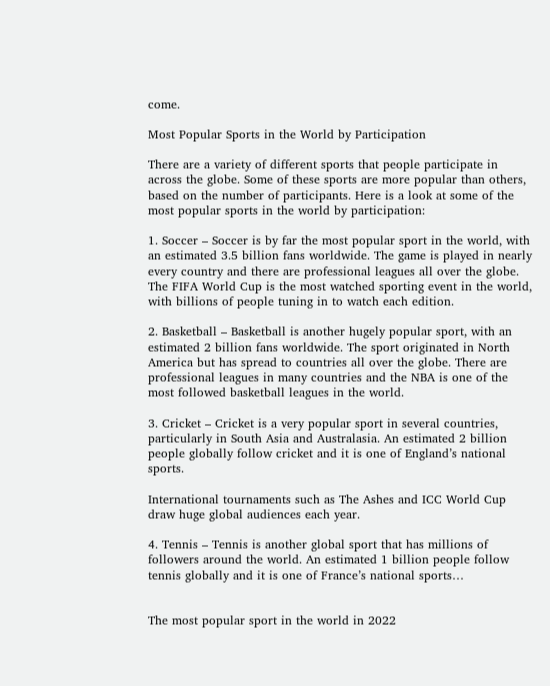come.

Most Popular Sports in the World by Participation

There are a variety of different sports that people participate in across the globe. Some of these sports are more popular than others, based on the number of participants. Here is a look at some of the most popular sports in the world by participation:

1. Soccer – Soccer is by far the most popular sport in the world, with an estimated 3.5 billion fans worldwide. The game is played in nearly every country and there are professional leagues all over the globe. The FIFA World Cup is the most watched sporting event in the world, with billions of people tuning in to watch each edition.

2. Basketball – Basketball is another hugely popular sport, with an estimated 2 billion fans worldwide. The sport originated in North America but has spread to countries all over the globe. There are professional leagues in many countries and the NBA is one of the most followed basketball leagues in the world.

3. Cricket – Cricket is a very popular sport in several countries, particularly in South Asia and Australasia. An estimated 2 billion people globally follow cricket and it is one of England’s national sports.

International tournaments such as The Ashes and ICC World Cup draw huge global audiences each year.

4. Tennis – Tennis is another global sport that has millions of followers around the world. An estimated 1 billion people follow tennis globally and it is one of France’s national sports…


The most popular sport in the world in 2022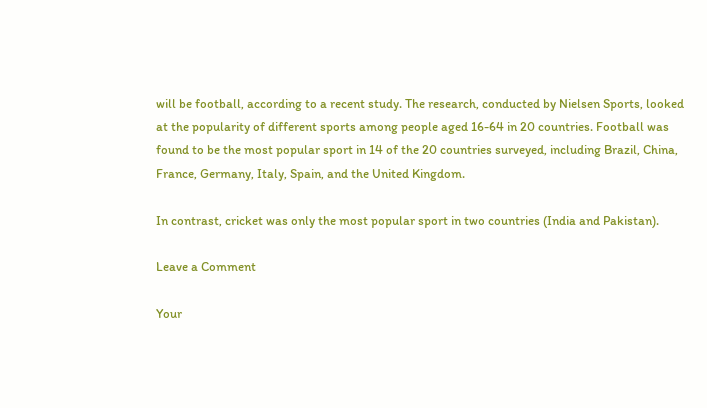will be football, according to a recent study. The research, conducted by Nielsen Sports, looked at the popularity of different sports among people aged 16-64 in 20 countries. Football was found to be the most popular sport in 14 of the 20 countries surveyed, including Brazil, China, France, Germany, Italy, Spain, and the United Kingdom.

In contrast, cricket was only the most popular sport in two countries (India and Pakistan).

Leave a Comment

Your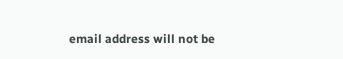email address will not be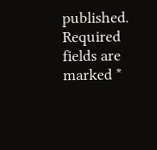published. Required fields are marked *